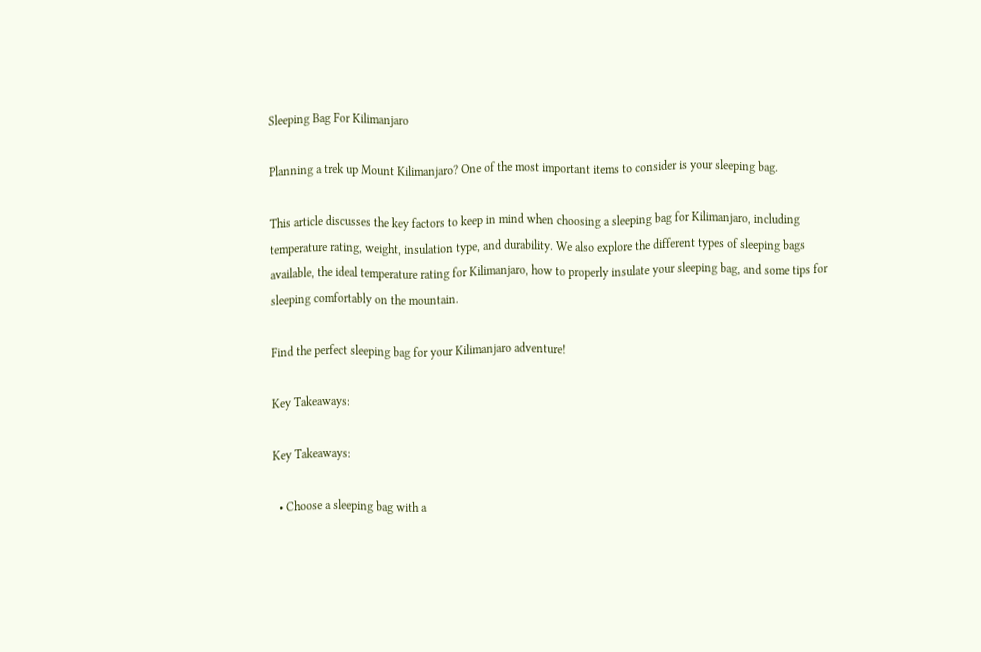Sleeping Bag For Kilimanjaro

Planning a trek up Mount Kilimanjaro? One of the most important items to consider is your sleeping bag.

This article discusses the key factors to keep in mind when choosing a sleeping bag for Kilimanjaro, including temperature rating, weight, insulation type, and durability. We also explore the different types of sleeping bags available, the ideal temperature rating for Kilimanjaro, how to properly insulate your sleeping bag, and some tips for sleeping comfortably on the mountain.

Find the perfect sleeping bag for your Kilimanjaro adventure!

Key Takeaways:

Key Takeaways:

  • Choose a sleeping bag with a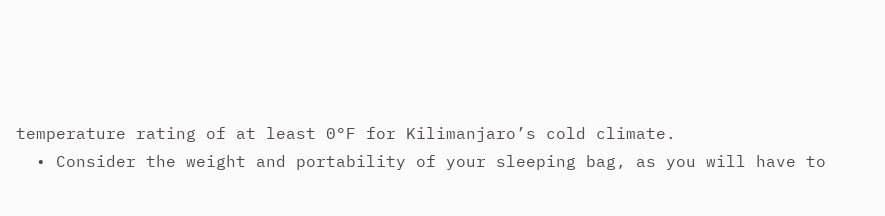temperature rating of at least 0°F for Kilimanjaro’s cold climate.
  • Consider the weight and portability of your sleeping bag, as you will have to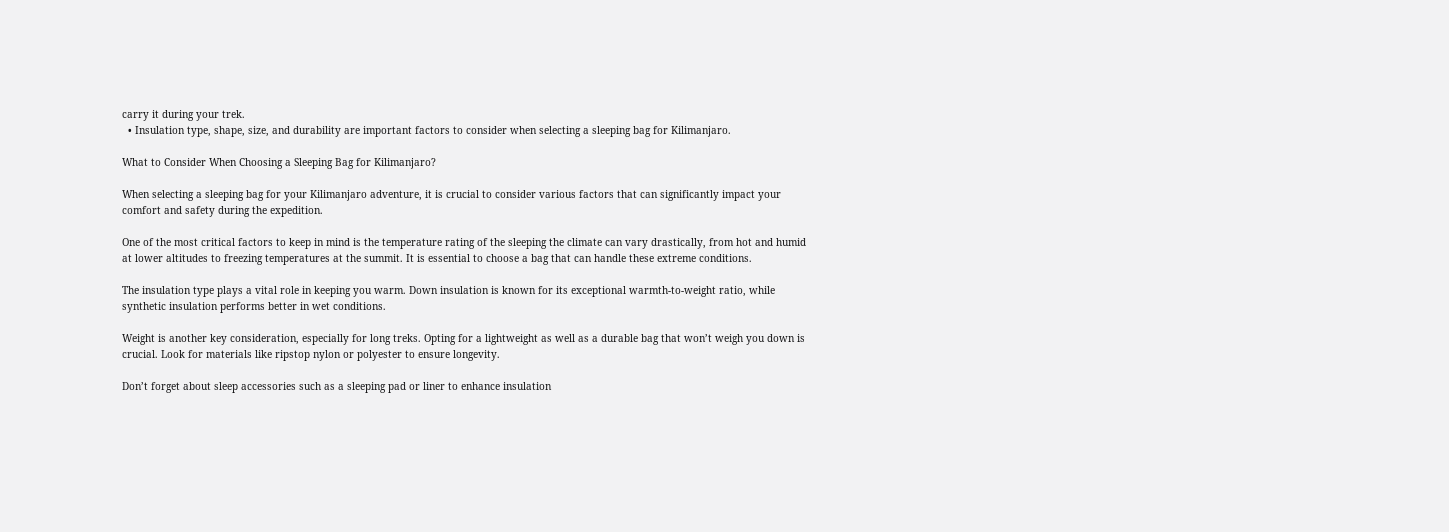carry it during your trek.
  • Insulation type, shape, size, and durability are important factors to consider when selecting a sleeping bag for Kilimanjaro.

What to Consider When Choosing a Sleeping Bag for Kilimanjaro?

When selecting a sleeping bag for your Kilimanjaro adventure, it is crucial to consider various factors that can significantly impact your comfort and safety during the expedition.

One of the most critical factors to keep in mind is the temperature rating of the sleeping the climate can vary drastically, from hot and humid at lower altitudes to freezing temperatures at the summit. It is essential to choose a bag that can handle these extreme conditions.

The insulation type plays a vital role in keeping you warm. Down insulation is known for its exceptional warmth-to-weight ratio, while synthetic insulation performs better in wet conditions.

Weight is another key consideration, especially for long treks. Opting for a lightweight as well as a durable bag that won’t weigh you down is crucial. Look for materials like ripstop nylon or polyester to ensure longevity.

Don’t forget about sleep accessories such as a sleeping pad or liner to enhance insulation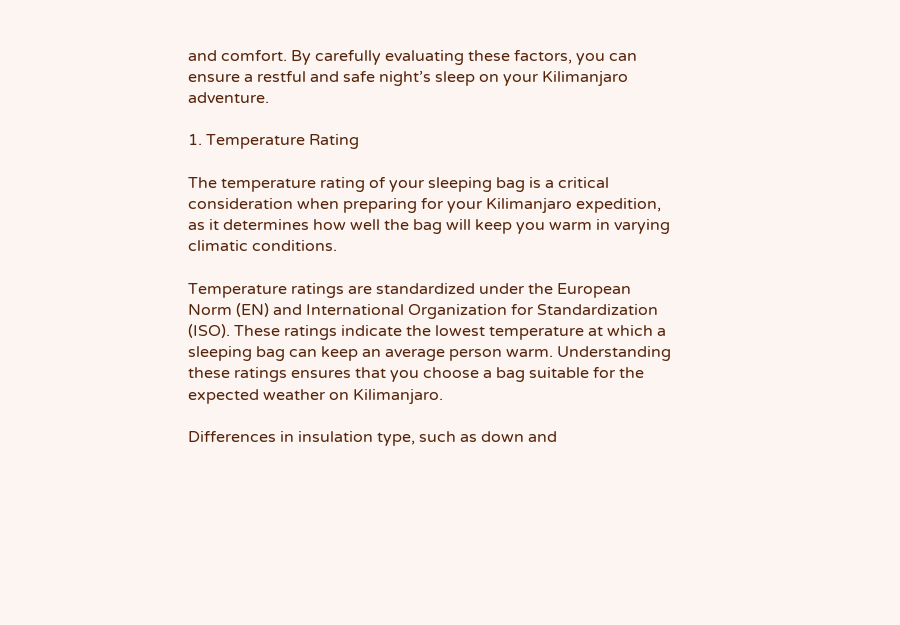and comfort. By carefully evaluating these factors, you can ensure a restful and safe night’s sleep on your Kilimanjaro adventure.

1. Temperature Rating

The temperature rating of your sleeping bag is a critical consideration when preparing for your Kilimanjaro expedition, as it determines how well the bag will keep you warm in varying climatic conditions.

Temperature ratings are standardized under the European Norm (EN) and International Organization for Standardization (ISO). These ratings indicate the lowest temperature at which a sleeping bag can keep an average person warm. Understanding these ratings ensures that you choose a bag suitable for the expected weather on Kilimanjaro.

Differences in insulation type, such as down and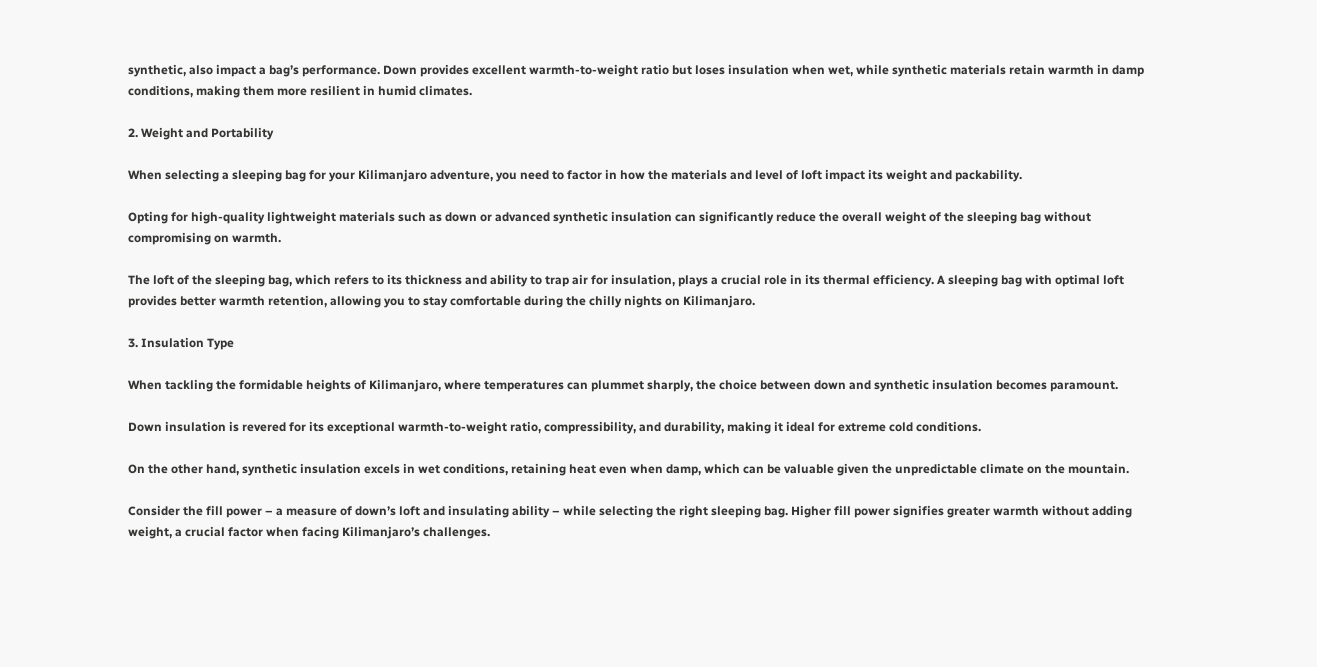synthetic, also impact a bag’s performance. Down provides excellent warmth-to-weight ratio but loses insulation when wet, while synthetic materials retain warmth in damp conditions, making them more resilient in humid climates.

2. Weight and Portability

When selecting a sleeping bag for your Kilimanjaro adventure, you need to factor in how the materials and level of loft impact its weight and packability.

Opting for high-quality lightweight materials such as down or advanced synthetic insulation can significantly reduce the overall weight of the sleeping bag without compromising on warmth.

The loft of the sleeping bag, which refers to its thickness and ability to trap air for insulation, plays a crucial role in its thermal efficiency. A sleeping bag with optimal loft provides better warmth retention, allowing you to stay comfortable during the chilly nights on Kilimanjaro.

3. Insulation Type

When tackling the formidable heights of Kilimanjaro, where temperatures can plummet sharply, the choice between down and synthetic insulation becomes paramount.

Down insulation is revered for its exceptional warmth-to-weight ratio, compressibility, and durability, making it ideal for extreme cold conditions.

On the other hand, synthetic insulation excels in wet conditions, retaining heat even when damp, which can be valuable given the unpredictable climate on the mountain.

Consider the fill power – a measure of down’s loft and insulating ability – while selecting the right sleeping bag. Higher fill power signifies greater warmth without adding weight, a crucial factor when facing Kilimanjaro’s challenges.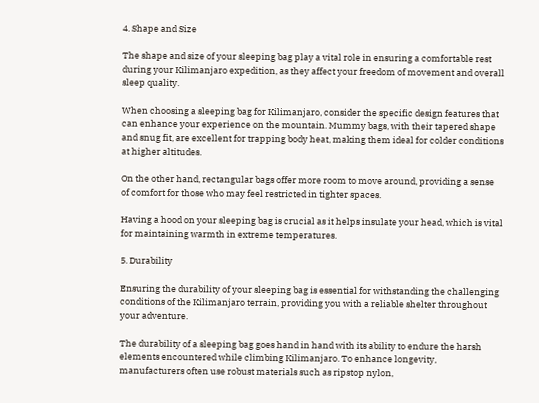4. Shape and Size

The shape and size of your sleeping bag play a vital role in ensuring a comfortable rest during your Kilimanjaro expedition, as they affect your freedom of movement and overall sleep quality.

When choosing a sleeping bag for Kilimanjaro, consider the specific design features that can enhance your experience on the mountain. Mummy bags, with their tapered shape and snug fit, are excellent for trapping body heat, making them ideal for colder conditions at higher altitudes.

On the other hand, rectangular bags offer more room to move around, providing a sense of comfort for those who may feel restricted in tighter spaces.

Having a hood on your sleeping bag is crucial as it helps insulate your head, which is vital for maintaining warmth in extreme temperatures.

5. Durability

Ensuring the durability of your sleeping bag is essential for withstanding the challenging conditions of the Kilimanjaro terrain, providing you with a reliable shelter throughout your adventure.

The durability of a sleeping bag goes hand in hand with its ability to endure the harsh elements encountered while climbing Kilimanjaro. To enhance longevity, manufacturers often use robust materials such as ripstop nylon,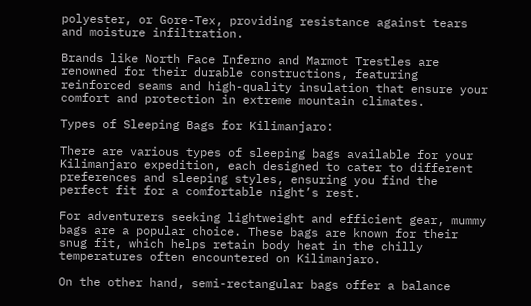polyester, or Gore-Tex, providing resistance against tears and moisture infiltration.

Brands like North Face Inferno and Marmot Trestles are renowned for their durable constructions, featuring reinforced seams and high-quality insulation that ensure your comfort and protection in extreme mountain climates.

Types of Sleeping Bags for Kilimanjaro:

There are various types of sleeping bags available for your Kilimanjaro expedition, each designed to cater to different preferences and sleeping styles, ensuring you find the perfect fit for a comfortable night’s rest.

For adventurers seeking lightweight and efficient gear, mummy bags are a popular choice. These bags are known for their snug fit, which helps retain body heat in the chilly temperatures often encountered on Kilimanjaro.

On the other hand, semi-rectangular bags offer a balance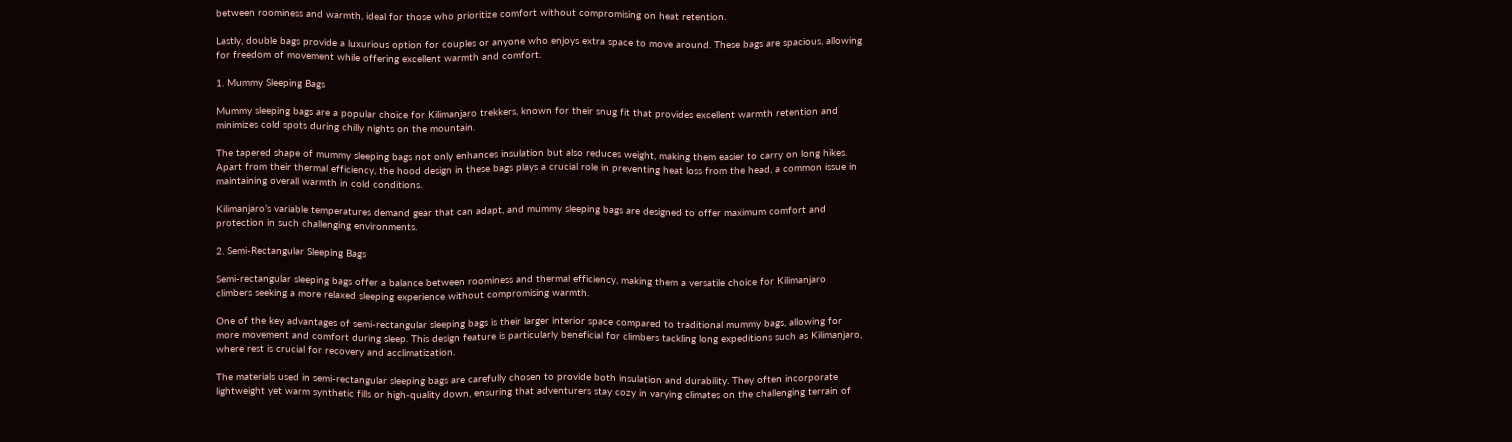between roominess and warmth, ideal for those who prioritize comfort without compromising on heat retention.

Lastly, double bags provide a luxurious option for couples or anyone who enjoys extra space to move around. These bags are spacious, allowing for freedom of movement while offering excellent warmth and comfort.

1. Mummy Sleeping Bags

Mummy sleeping bags are a popular choice for Kilimanjaro trekkers, known for their snug fit that provides excellent warmth retention and minimizes cold spots during chilly nights on the mountain.

The tapered shape of mummy sleeping bags not only enhances insulation but also reduces weight, making them easier to carry on long hikes. Apart from their thermal efficiency, the hood design in these bags plays a crucial role in preventing heat loss from the head, a common issue in maintaining overall warmth in cold conditions.

Kilimanjaro’s variable temperatures demand gear that can adapt, and mummy sleeping bags are designed to offer maximum comfort and protection in such challenging environments.

2. Semi-Rectangular Sleeping Bags

Semi-rectangular sleeping bags offer a balance between roominess and thermal efficiency, making them a versatile choice for Kilimanjaro climbers seeking a more relaxed sleeping experience without compromising warmth.

One of the key advantages of semi-rectangular sleeping bags is their larger interior space compared to traditional mummy bags, allowing for more movement and comfort during sleep. This design feature is particularly beneficial for climbers tackling long expeditions such as Kilimanjaro, where rest is crucial for recovery and acclimatization.

The materials used in semi-rectangular sleeping bags are carefully chosen to provide both insulation and durability. They often incorporate lightweight yet warm synthetic fills or high-quality down, ensuring that adventurers stay cozy in varying climates on the challenging terrain of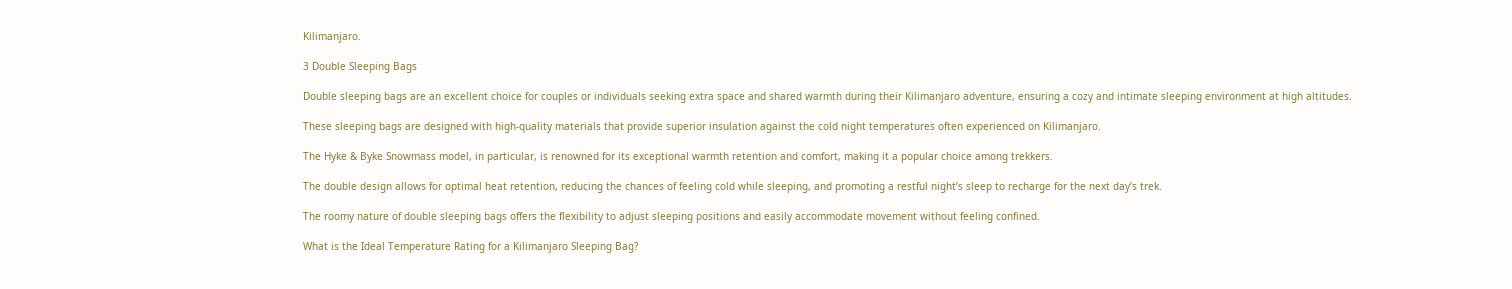Kilimanjaro.

3 Double Sleeping Bags

Double sleeping bags are an excellent choice for couples or individuals seeking extra space and shared warmth during their Kilimanjaro adventure, ensuring a cozy and intimate sleeping environment at high altitudes.

These sleeping bags are designed with high-quality materials that provide superior insulation against the cold night temperatures often experienced on Kilimanjaro.

The Hyke & Byke Snowmass model, in particular, is renowned for its exceptional warmth retention and comfort, making it a popular choice among trekkers.

The double design allows for optimal heat retention, reducing the chances of feeling cold while sleeping, and promoting a restful night’s sleep to recharge for the next day’s trek.

The roomy nature of double sleeping bags offers the flexibility to adjust sleeping positions and easily accommodate movement without feeling confined.

What is the Ideal Temperature Rating for a Kilimanjaro Sleeping Bag?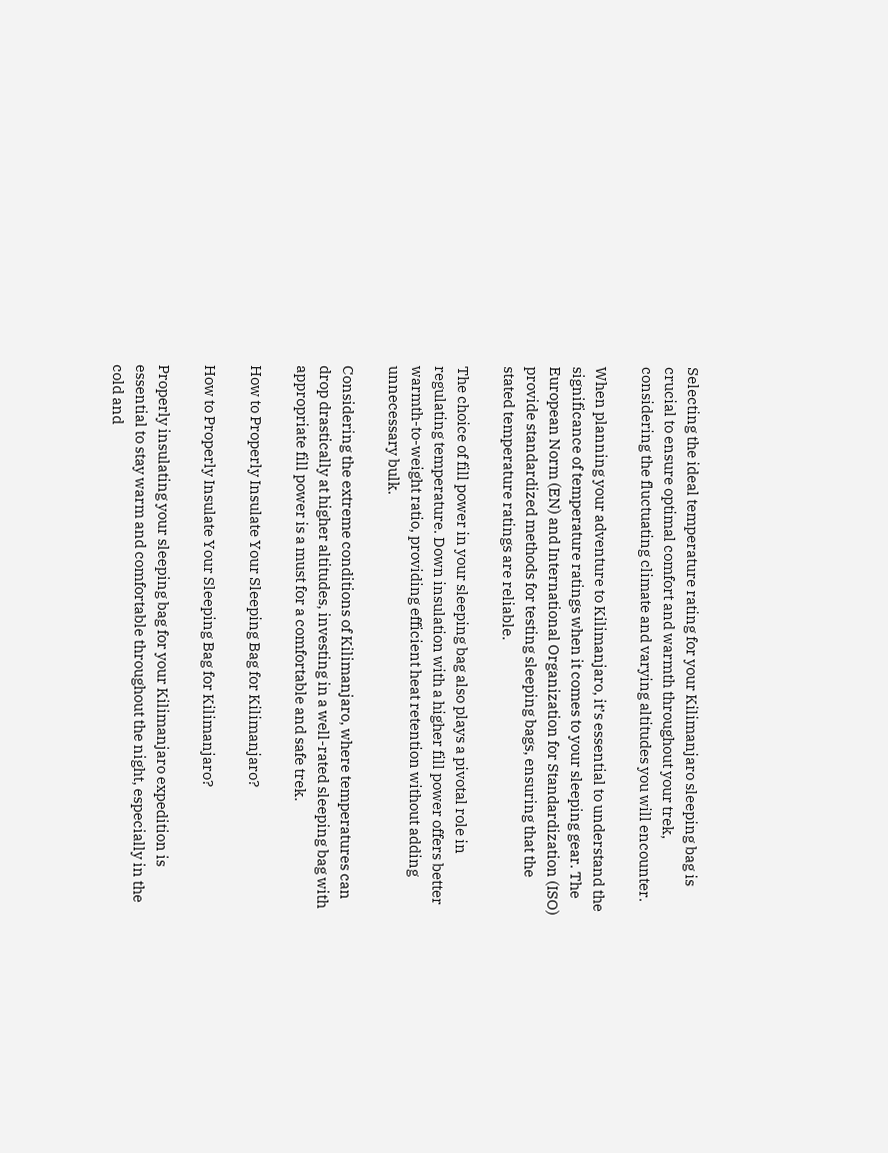Selecting the ideal temperature rating for your Kilimanjaro sleeping bag is crucial to ensure optimal comfort and warmth throughout your trek, considering the fluctuating climate and varying altitudes you will encounter.

When planning your adventure to Kilimanjaro, it’s essential to understand the significance of temperature ratings when it comes to your sleeping gear. The European Norm (EN) and International Organization for Standardization (ISO) provide standardized methods for testing sleeping bags, ensuring that the stated temperature ratings are reliable.

The choice of fill power in your sleeping bag also plays a pivotal role in regulating temperature. Down insulation with a higher fill power offers better warmth-to-weight ratio, providing efficient heat retention without adding unnecessary bulk.

Considering the extreme conditions of Kilimanjaro, where temperatures can drop drastically at higher altitudes, investing in a well-rated sleeping bag with appropriate fill power is a must for a comfortable and safe trek.

How to Properly Insulate Your Sleeping Bag for Kilimanjaro?

How to Properly Insulate Your Sleeping Bag for Kilimanjaro?

Properly insulating your sleeping bag for your Kilimanjaro expedition is essential to stay warm and comfortable throughout the night, especially in the cold and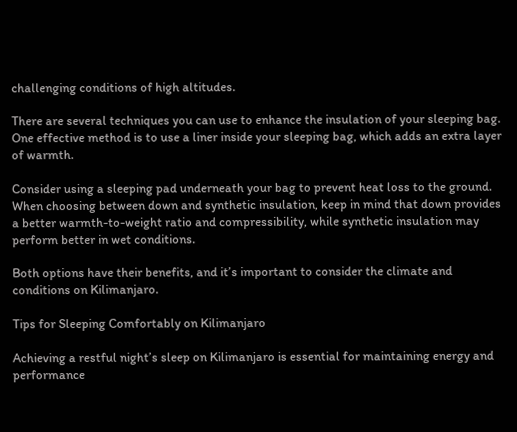challenging conditions of high altitudes.

There are several techniques you can use to enhance the insulation of your sleeping bag. One effective method is to use a liner inside your sleeping bag, which adds an extra layer of warmth.

Consider using a sleeping pad underneath your bag to prevent heat loss to the ground. When choosing between down and synthetic insulation, keep in mind that down provides a better warmth-to-weight ratio and compressibility, while synthetic insulation may perform better in wet conditions.

Both options have their benefits, and it’s important to consider the climate and conditions on Kilimanjaro.

Tips for Sleeping Comfortably on Kilimanjaro

Achieving a restful night’s sleep on Kilimanjaro is essential for maintaining energy and performance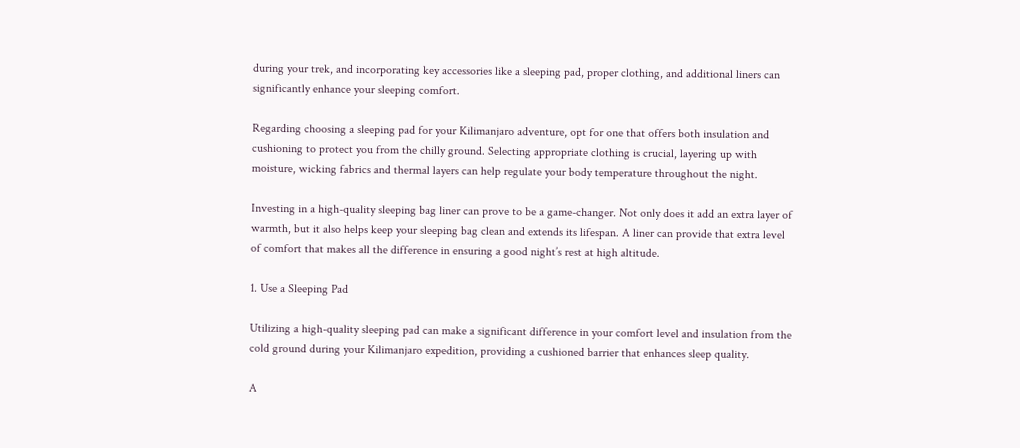during your trek, and incorporating key accessories like a sleeping pad, proper clothing, and additional liners can significantly enhance your sleeping comfort.

Regarding choosing a sleeping pad for your Kilimanjaro adventure, opt for one that offers both insulation and cushioning to protect you from the chilly ground. Selecting appropriate clothing is crucial, layering up with moisture, wicking fabrics and thermal layers can help regulate your body temperature throughout the night.

Investing in a high-quality sleeping bag liner can prove to be a game-changer. Not only does it add an extra layer of warmth, but it also helps keep your sleeping bag clean and extends its lifespan. A liner can provide that extra level of comfort that makes all the difference in ensuring a good night’s rest at high altitude.

1. Use a Sleeping Pad

Utilizing a high-quality sleeping pad can make a significant difference in your comfort level and insulation from the cold ground during your Kilimanjaro expedition, providing a cushioned barrier that enhances sleep quality.

A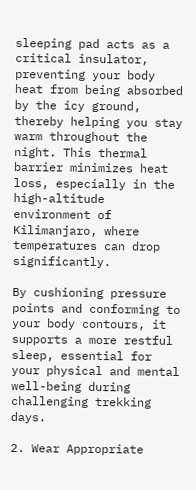sleeping pad acts as a critical insulator, preventing your body heat from being absorbed by the icy ground, thereby helping you stay warm throughout the night. This thermal barrier minimizes heat loss, especially in the high-altitude environment of Kilimanjaro, where temperatures can drop significantly.

By cushioning pressure points and conforming to your body contours, it supports a more restful sleep, essential for your physical and mental well-being during challenging trekking days.

2. Wear Appropriate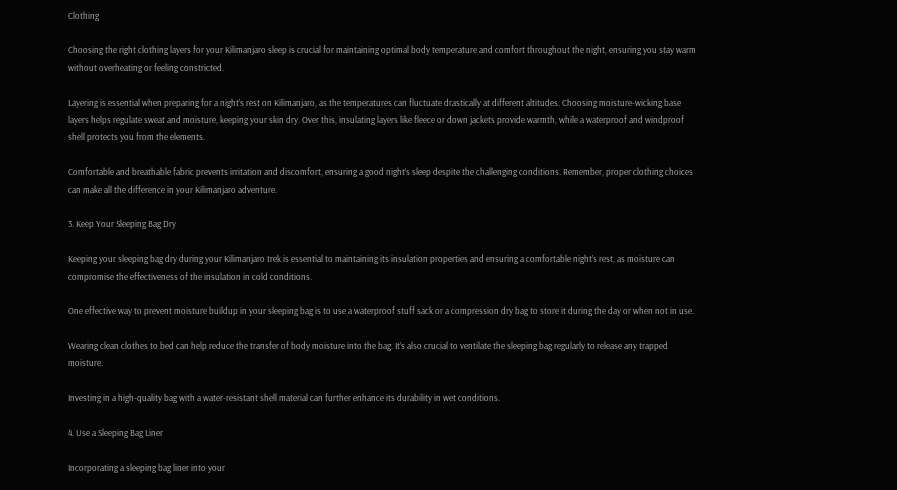Clothing

Choosing the right clothing layers for your Kilimanjaro sleep is crucial for maintaining optimal body temperature and comfort throughout the night, ensuring you stay warm without overheating or feeling constricted.

Layering is essential when preparing for a night’s rest on Kilimanjaro, as the temperatures can fluctuate drastically at different altitudes. Choosing moisture-wicking base layers helps regulate sweat and moisture, keeping your skin dry. Over this, insulating layers like fleece or down jackets provide warmth, while a waterproof and windproof shell protects you from the elements.

Comfortable and breathable fabric prevents irritation and discomfort, ensuring a good night’s sleep despite the challenging conditions. Remember, proper clothing choices can make all the difference in your Kilimanjaro adventure.

3. Keep Your Sleeping Bag Dry

Keeping your sleeping bag dry during your Kilimanjaro trek is essential to maintaining its insulation properties and ensuring a comfortable night’s rest, as moisture can compromise the effectiveness of the insulation in cold conditions.

One effective way to prevent moisture buildup in your sleeping bag is to use a waterproof stuff sack or a compression dry bag to store it during the day or when not in use.

Wearing clean clothes to bed can help reduce the transfer of body moisture into the bag. It’s also crucial to ventilate the sleeping bag regularly to release any trapped moisture.

Investing in a high-quality bag with a water-resistant shell material can further enhance its durability in wet conditions.

4. Use a Sleeping Bag Liner

Incorporating a sleeping bag liner into your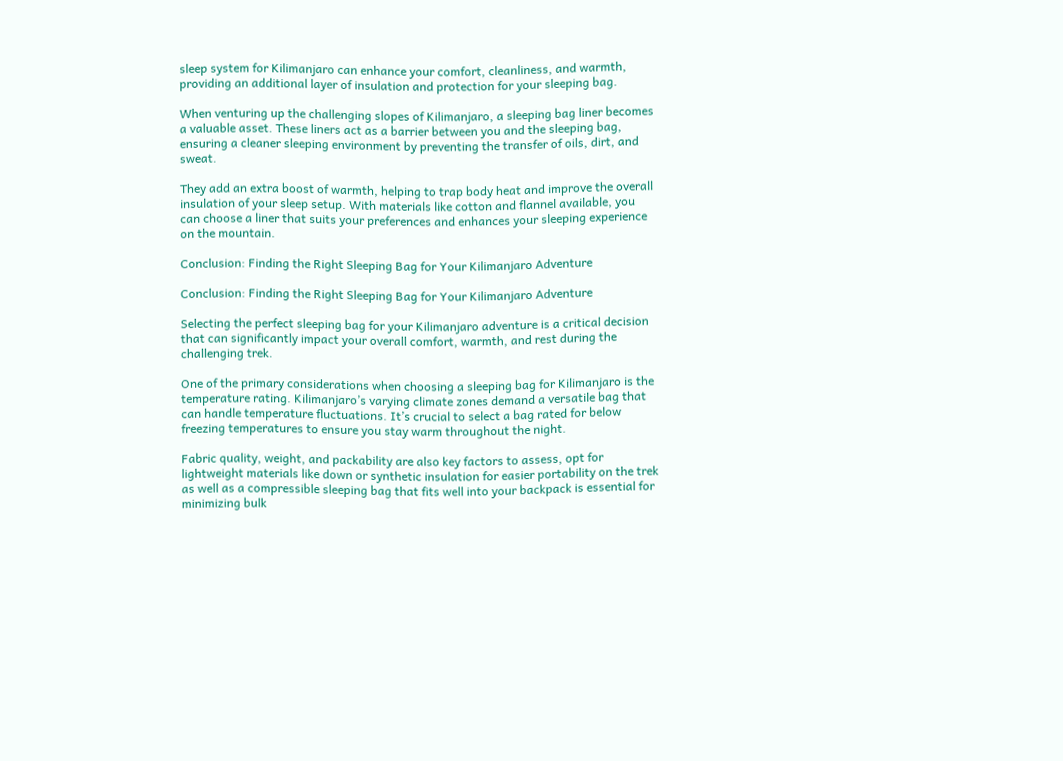sleep system for Kilimanjaro can enhance your comfort, cleanliness, and warmth, providing an additional layer of insulation and protection for your sleeping bag.

When venturing up the challenging slopes of Kilimanjaro, a sleeping bag liner becomes a valuable asset. These liners act as a barrier between you and the sleeping bag, ensuring a cleaner sleeping environment by preventing the transfer of oils, dirt, and sweat.

They add an extra boost of warmth, helping to trap body heat and improve the overall insulation of your sleep setup. With materials like cotton and flannel available, you can choose a liner that suits your preferences and enhances your sleeping experience on the mountain.

Conclusion: Finding the Right Sleeping Bag for Your Kilimanjaro Adventure

Conclusion: Finding the Right Sleeping Bag for Your Kilimanjaro Adventure

Selecting the perfect sleeping bag for your Kilimanjaro adventure is a critical decision that can significantly impact your overall comfort, warmth, and rest during the challenging trek.

One of the primary considerations when choosing a sleeping bag for Kilimanjaro is the temperature rating. Kilimanjaro’s varying climate zones demand a versatile bag that can handle temperature fluctuations. It’s crucial to select a bag rated for below freezing temperatures to ensure you stay warm throughout the night.

Fabric quality, weight, and packability are also key factors to assess, opt for lightweight materials like down or synthetic insulation for easier portability on the trek as well as a compressible sleeping bag that fits well into your backpack is essential for minimizing bulk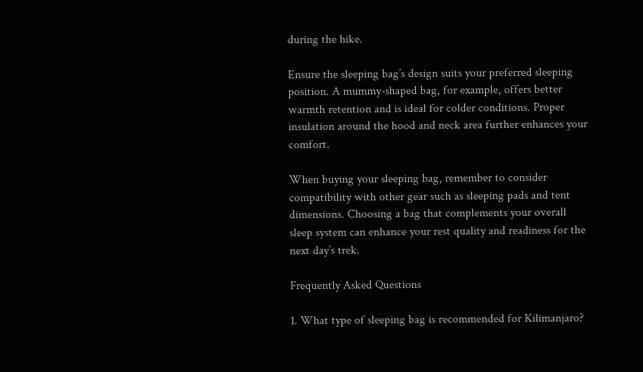during the hike.

Ensure the sleeping bag’s design suits your preferred sleeping position. A mummy-shaped bag, for example, offers better warmth retention and is ideal for colder conditions. Proper insulation around the hood and neck area further enhances your comfort.

When buying your sleeping bag, remember to consider compatibility with other gear such as sleeping pads and tent dimensions. Choosing a bag that complements your overall sleep system can enhance your rest quality and readiness for the next day’s trek.

Frequently Asked Questions

1. What type of sleeping bag is recommended for Kilimanjaro?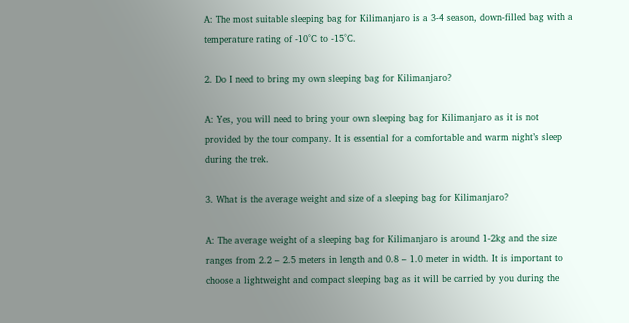A: The most suitable sleeping bag for Kilimanjaro is a 3-4 season, down-filled bag with a temperature rating of -10°C to -15°C.

2. Do I need to bring my own sleeping bag for Kilimanjaro?

A: Yes, you will need to bring your own sleeping bag for Kilimanjaro as it is not provided by the tour company. It is essential for a comfortable and warm night’s sleep during the trek.

3. What is the average weight and size of a sleeping bag for Kilimanjaro?

A: The average weight of a sleeping bag for Kilimanjaro is around 1-2kg and the size ranges from 2.2 – 2.5 meters in length and 0.8 – 1.0 meter in width. It is important to choose a lightweight and compact sleeping bag as it will be carried by you during the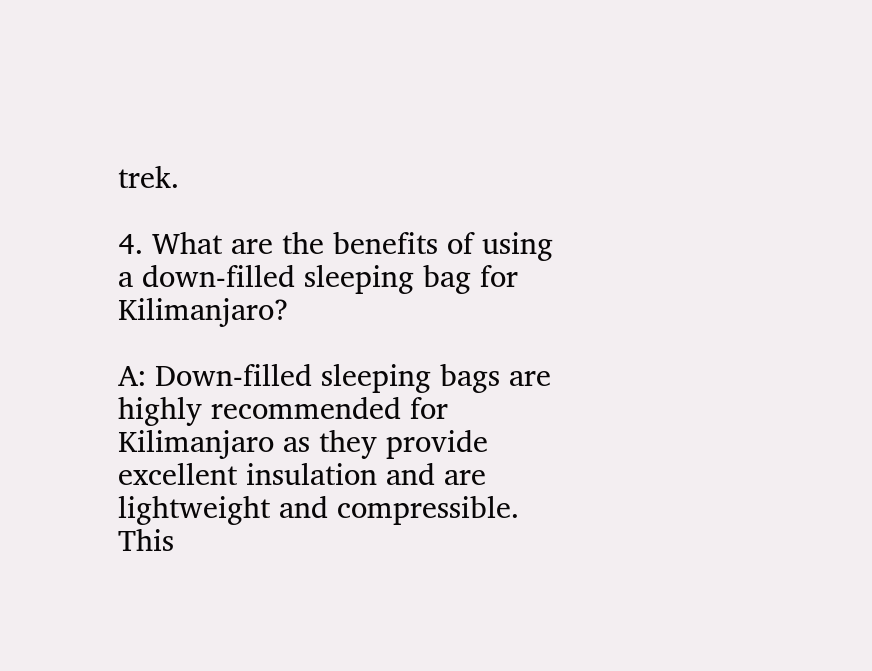trek.

4. What are the benefits of using a down-filled sleeping bag for Kilimanjaro?

A: Down-filled sleeping bags are highly recommended for Kilimanjaro as they provide excellent insulation and are lightweight and compressible. This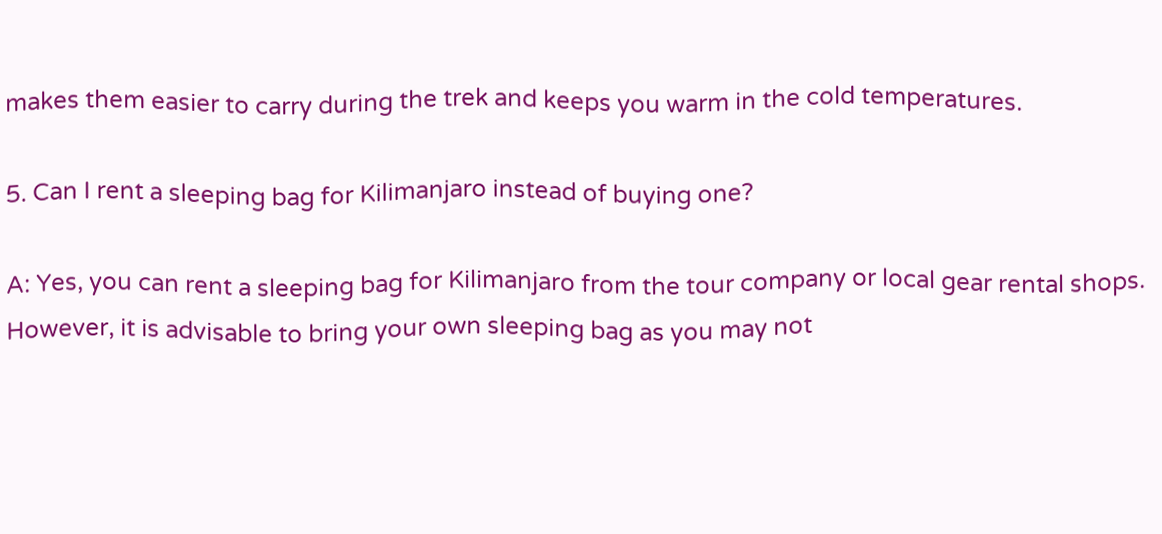makes them easier to carry during the trek and keeps you warm in the cold temperatures.

5. Can I rent a sleeping bag for Kilimanjaro instead of buying one?

A: Yes, you can rent a sleeping bag for Kilimanjaro from the tour company or local gear rental shops. However, it is advisable to bring your own sleeping bag as you may not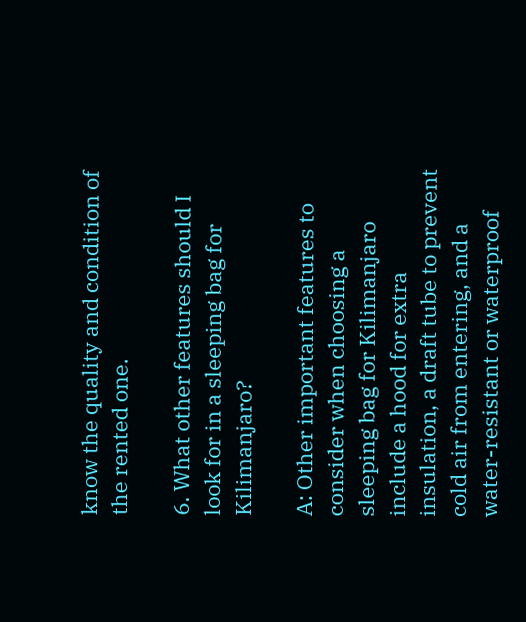know the quality and condition of the rented one.

6. What other features should I look for in a sleeping bag for Kilimanjaro?

A: Other important features to consider when choosing a sleeping bag for Kilimanjaro include a hood for extra insulation, a draft tube to prevent cold air from entering, and a water-resistant or waterproof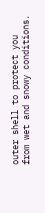outer shell to protect you from wet and snowy conditions.